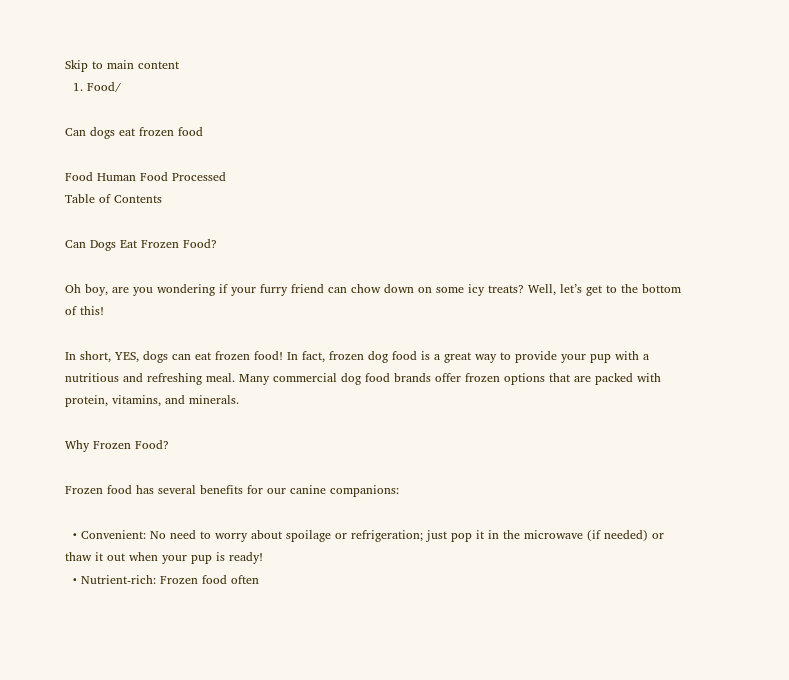Skip to main content
  1. Food/

Can dogs eat frozen food

Food Human Food Processed
Table of Contents

Can Dogs Eat Frozen Food?

Oh boy, are you wondering if your furry friend can chow down on some icy treats? Well, let’s get to the bottom of this!

In short, YES, dogs can eat frozen food! In fact, frozen dog food is a great way to provide your pup with a nutritious and refreshing meal. Many commercial dog food brands offer frozen options that are packed with protein, vitamins, and minerals.

Why Frozen Food?

Frozen food has several benefits for our canine companions:

  • Convenient: No need to worry about spoilage or refrigeration; just pop it in the microwave (if needed) or thaw it out when your pup is ready!
  • Nutrient-rich: Frozen food often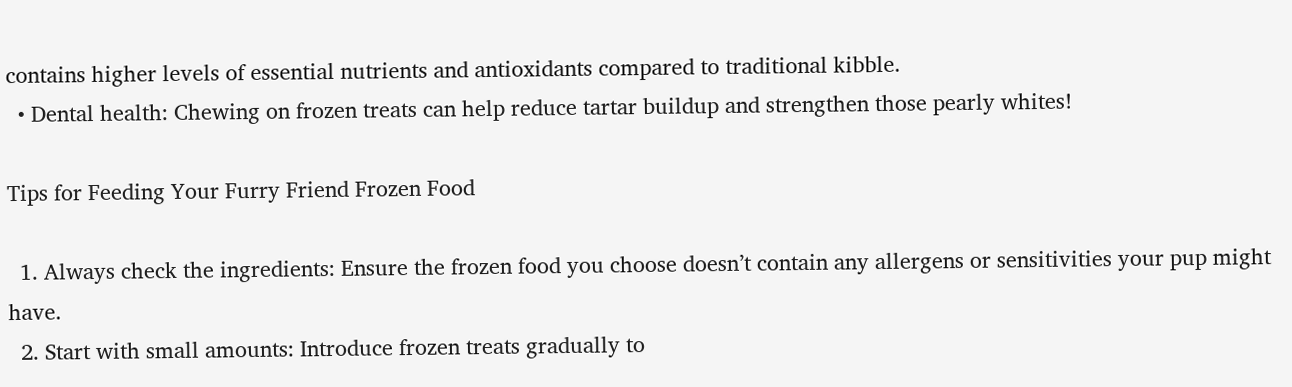contains higher levels of essential nutrients and antioxidants compared to traditional kibble.
  • Dental health: Chewing on frozen treats can help reduce tartar buildup and strengthen those pearly whites!

Tips for Feeding Your Furry Friend Frozen Food

  1. Always check the ingredients: Ensure the frozen food you choose doesn’t contain any allergens or sensitivities your pup might have.
  2. Start with small amounts: Introduce frozen treats gradually to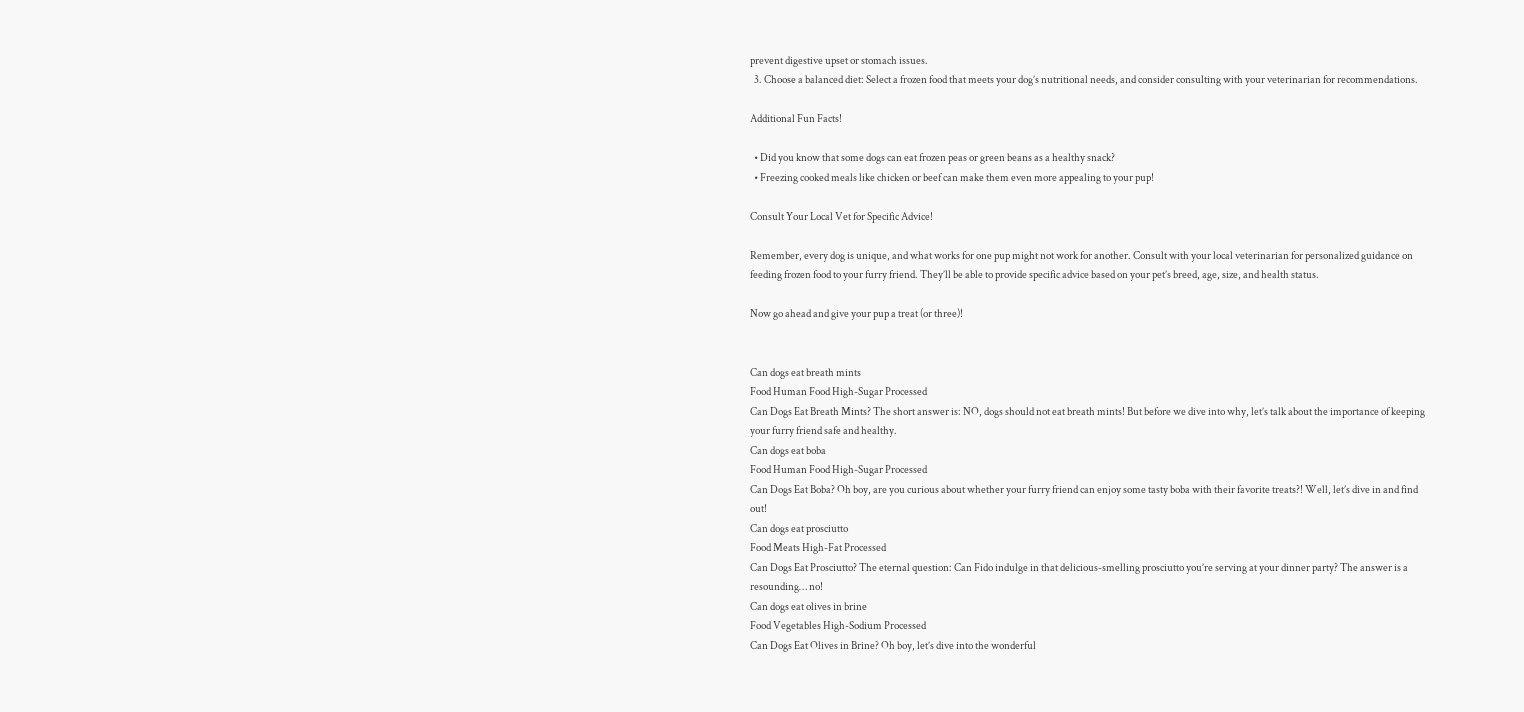prevent digestive upset or stomach issues.
  3. Choose a balanced diet: Select a frozen food that meets your dog’s nutritional needs, and consider consulting with your veterinarian for recommendations.

Additional Fun Facts!

  • Did you know that some dogs can eat frozen peas or green beans as a healthy snack?
  • Freezing cooked meals like chicken or beef can make them even more appealing to your pup!

Consult Your Local Vet for Specific Advice!

Remember, every dog is unique, and what works for one pup might not work for another. Consult with your local veterinarian for personalized guidance on feeding frozen food to your furry friend. They’ll be able to provide specific advice based on your pet’s breed, age, size, and health status.

Now go ahead and give your pup a treat (or three)!


Can dogs eat breath mints
Food Human Food High-Sugar Processed
Can Dogs Eat Breath Mints? The short answer is: NO, dogs should not eat breath mints! But before we dive into why, let’s talk about the importance of keeping your furry friend safe and healthy.
Can dogs eat boba
Food Human Food High-Sugar Processed
Can Dogs Eat Boba? Oh boy, are you curious about whether your furry friend can enjoy some tasty boba with their favorite treats?! Well, let’s dive in and find out!
Can dogs eat prosciutto
Food Meats High-Fat Processed
Can Dogs Eat Prosciutto? The eternal question: Can Fido indulge in that delicious-smelling prosciutto you’re serving at your dinner party? The answer is a resounding… no!
Can dogs eat olives in brine
Food Vegetables High-Sodium Processed
Can Dogs Eat Olives in Brine? Oh boy, let’s dive into the wonderful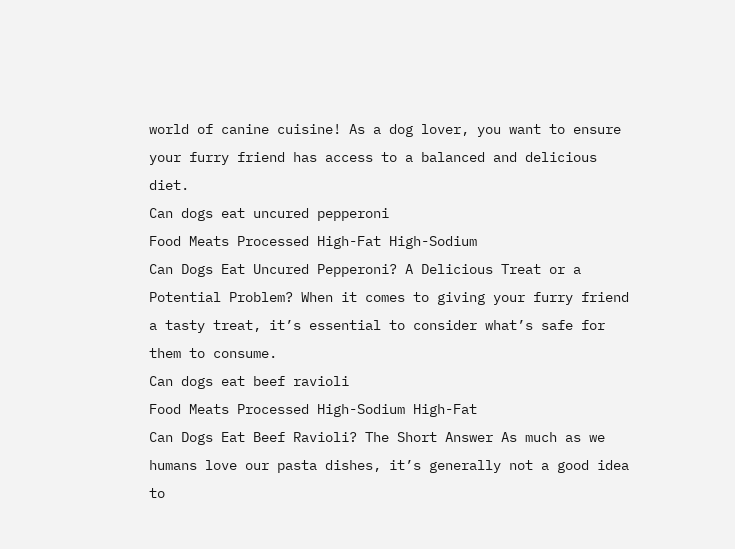world of canine cuisine! As a dog lover, you want to ensure your furry friend has access to a balanced and delicious diet.
Can dogs eat uncured pepperoni
Food Meats Processed High-Fat High-Sodium
Can Dogs Eat Uncured Pepperoni? A Delicious Treat or a Potential Problem? When it comes to giving your furry friend a tasty treat, it’s essential to consider what’s safe for them to consume.
Can dogs eat beef ravioli
Food Meats Processed High-Sodium High-Fat
Can Dogs Eat Beef Ravioli? The Short Answer As much as we humans love our pasta dishes, it’s generally not a good idea to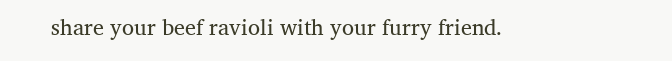share your beef ravioli with your furry friend.